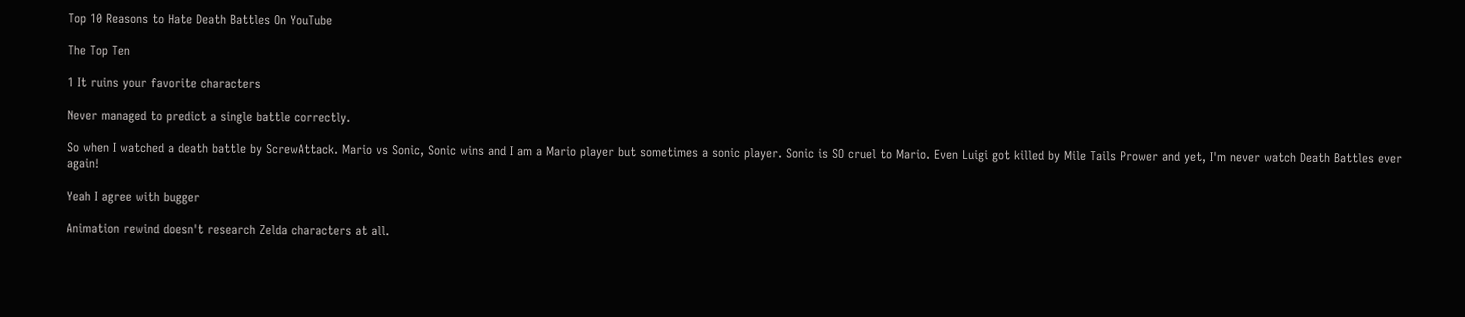Top 10 Reasons to Hate Death Battles On YouTube

The Top Ten

1 It ruins your favorite characters

Never managed to predict a single battle correctly.

So when I watched a death battle by ScrewAttack. Mario vs Sonic, Sonic wins and I am a Mario player but sometimes a sonic player. Sonic is SO cruel to Mario. Even Luigi got killed by Mile Tails Prower and yet, I'm never watch Death Battles ever again!

Yeah I agree with bugger

Animation rewind doesn't research Zelda characters at all.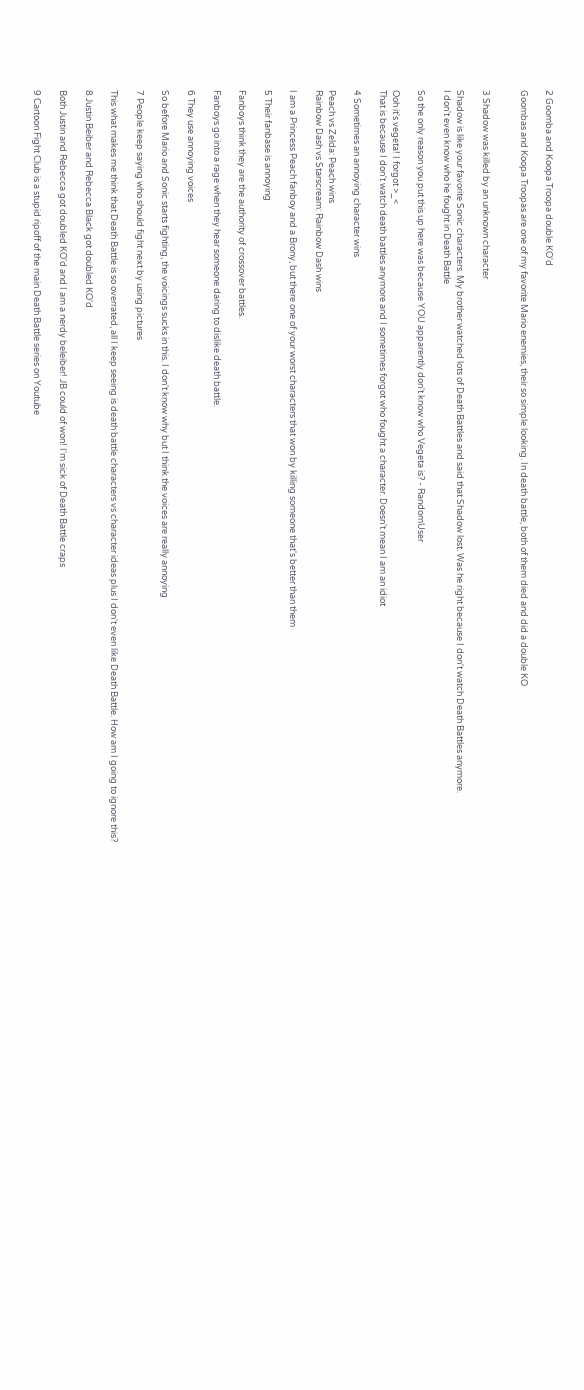2 Goomba and Koopa Troopa double KO'd

Goombas and Koopa Troopas are one of my favorite Mario enemies, their so simple looking. In death battle, both of them died and did a double KO


3 Shadow was killed by an unknown character

Shadow is like your favorite Sonic characters. My brother watched lots of Death Battles and said that Shadow lost. Was he right because I don't watch Death Battles anymore.
I don't even know who he fought in Death Battle

So the only reason you put this up here was because YOU apparently don't know who Vegeta is? - RandomUser

Ooh it's vegeta! I forgot >_<
That is because I don't watch death battles anymore and I sometimes forgot who fought a character. Doesn't mean I am an idiot

4 Sometimes an annoying character wins

Peach vs Zelda: Peach wins
Rainbow Dash vs Starscream: Rainbow Dash wins

I am a Princess Peach fanboy and a Brony, but there one of your worst characters that won by killing someone that's better than them

5 Their fanbase is annoying

Fanboys think they are the authority of crossover battles.

Fanboys go into a rage when they hear someone daring to dislike death battle.

6 They use annoying voices

So before Mario and Sonic starts fighting, the voicings sucks in this. I don't know why but I think the voices are really annoying

7 People keep saying who should fight next by using pictures

This what makes me think that Death Battle is so overrated, all I keep seeing is death battle characters vs character ideas plus I don't even like Death Battle. How am I going to ignore this?

8 Justin Beiber and Rebecca Black got doubled KO'd

Both Justin and Rebecca got doubled KO'd and I am a nerdy beleiber! JB could of won! I'm sick of Death Battle craps

9 Cartoon Fight Club is a stupid ripoff of the main Death Battle series on Youtube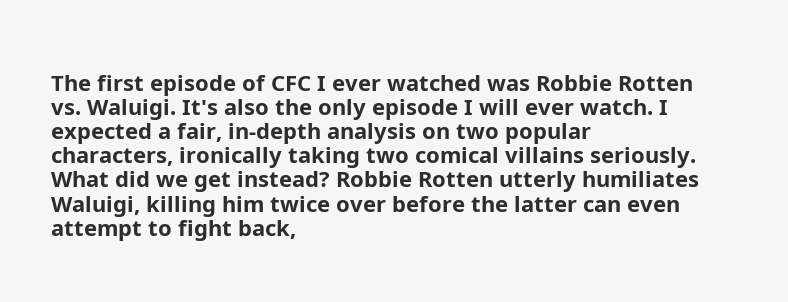The first episode of CFC I ever watched was Robbie Rotten vs. Waluigi. It's also the only episode I will ever watch. I expected a fair, in-depth analysis on two popular characters, ironically taking two comical villains seriously. What did we get instead? Robbie Rotten utterly humiliates Waluigi, killing him twice over before the latter can even attempt to fight back,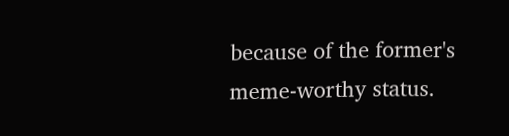because of the former's meme-worthy status.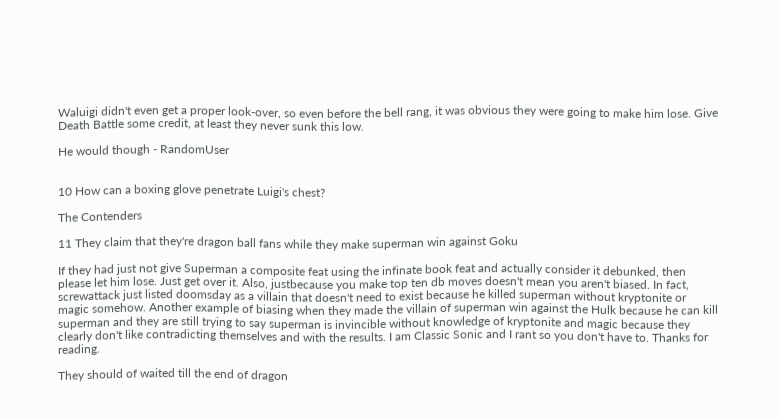Waluigi didn't even get a proper look-over, so even before the bell rang, it was obvious they were going to make him lose. Give Death Battle some credit, at least they never sunk this low.

He would though - RandomUser


10 How can a boxing glove penetrate Luigi's chest?

The Contenders

11 They claim that they're dragon ball fans while they make superman win against Goku

If they had just not give Superman a composite feat using the infinate book feat and actually consider it debunked, then please let him lose. Just get over it. Also, justbecause you make top ten db moves doesn't mean you aren't biased. In fact, screwattack just listed doomsday as a villain that doesn't need to exist because he killed superman without kryptonite or magic somehow. Another example of biasing when they made the villain of superman win against the Hulk because he can kill superman and they are still trying to say superman is invincible without knowledge of kryptonite and magic because they clearly don't like contradicting themselves and with the results. I am Classic Sonic and I rant so you don't have to. Thanks for reading.

They should of waited till the end of dragon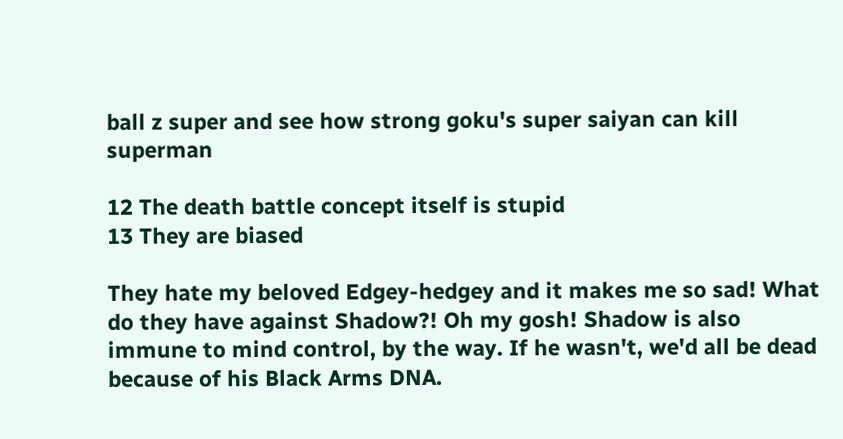ball z super and see how strong goku's super saiyan can kill superman

12 The death battle concept itself is stupid
13 They are biased

They hate my beloved Edgey-hedgey and it makes me so sad! What do they have against Shadow?! Oh my gosh! Shadow is also immune to mind control, by the way. If he wasn't, we'd all be dead because of his Black Arms DNA.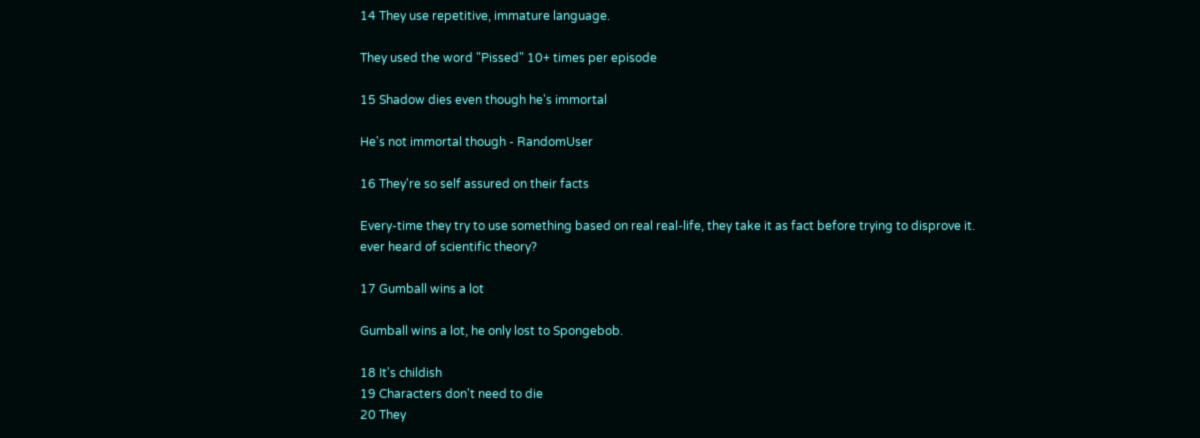14 They use repetitive, immature language.

They used the word "Pissed" 10+ times per episode

15 Shadow dies even though he's immortal

He's not immortal though - RandomUser

16 They're so self assured on their facts

Every-time they try to use something based on real real-life, they take it as fact before trying to disprove it.
ever heard of scientific theory?

17 Gumball wins a lot

Gumball wins a lot, he only lost to Spongebob.

18 It's childish
19 Characters don't need to die
20 They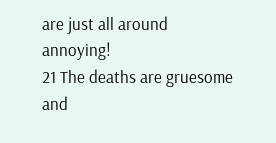are just all around annoying!
21 The deaths are gruesome and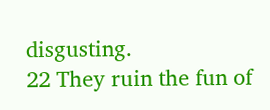disgusting.
22 They ruin the fun of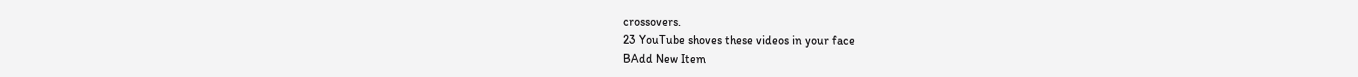crossovers.
23 YouTube shoves these videos in your face
BAdd New Item